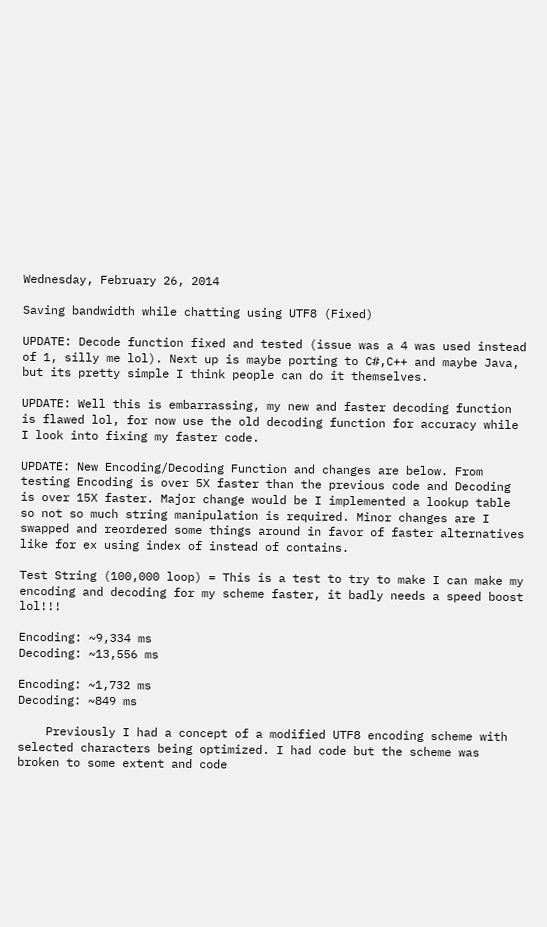Wednesday, February 26, 2014

Saving bandwidth while chatting using UTF8 (Fixed)

UPDATE: Decode function fixed and tested (issue was a 4 was used instead of 1, silly me lol). Next up is maybe porting to C#,C++ and maybe Java, but its pretty simple I think people can do it themselves.

UPDATE: Well this is embarrassing, my new and faster decoding function is flawed lol, for now use the old decoding function for accuracy while I look into fixing my faster code.

UPDATE: New Encoding/Decoding Function and changes are below. From testing Encoding is over 5X faster than the previous code and Decoding is over 15X faster. Major change would be I implemented a lookup table so not so much string manipulation is required. Minor changes are I swapped and reordered some things around in favor of faster alternatives like for ex using index of instead of contains.

Test String (100,000 loop) = This is a test to try to make I can make my encoding and decoding for my scheme faster, it badly needs a speed boost lol!!!

Encoding: ~9,334 ms
Decoding: ~13,556 ms

Encoding: ~1,732 ms
Decoding: ~849 ms

    Previously I had a concept of a modified UTF8 encoding scheme with selected characters being optimized. I had code but the scheme was broken to some extent and code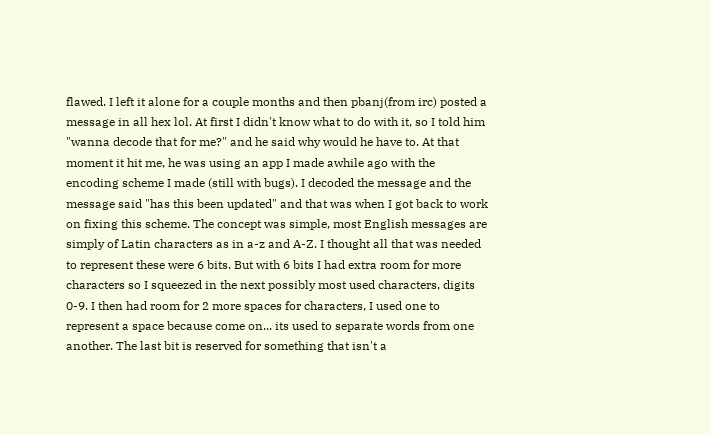flawed. I left it alone for a couple months and then pbanj(from irc) posted a message in all hex lol. At first I didn't know what to do with it, so I told him "wanna decode that for me?" and he said why would he have to. At that moment it hit me, he was using an app I made awhile ago with the encoding scheme I made (still with bugs). I decoded the message and the message said "has this been updated" and that was when I got back to work on fixing this scheme. The concept was simple, most English messages are simply of Latin characters as in a-z and A-Z. I thought all that was needed to represent these were 6 bits. But with 6 bits I had extra room for more characters so I squeezed in the next possibly most used characters, digits 0-9. I then had room for 2 more spaces for characters, I used one to represent a space because come on... its used to separate words from one another. The last bit is reserved for something that isn't a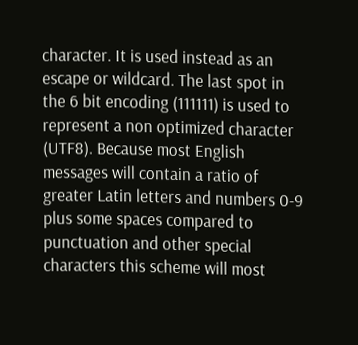character. It is used instead as an escape or wildcard. The last spot in the 6 bit encoding (111111) is used to represent a non optimized character (UTF8). Because most English messages will contain a ratio of greater Latin letters and numbers 0-9 plus some spaces compared to punctuation and other special characters this scheme will most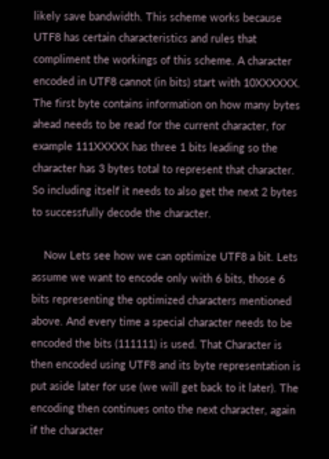likely save bandwidth. This scheme works because UTF8 has certain characteristics and rules that compliment the workings of this scheme. A character encoded in UTF8 cannot (in bits) start with 10XXXXXX. The first byte contains information on how many bytes ahead needs to be read for the current character, for example 111XXXXX has three 1 bits leading so the character has 3 bytes total to represent that character. So including itself it needs to also get the next 2 bytes to successfully decode the character.

    Now Lets see how we can optimize UTF8 a bit. Lets assume we want to encode only with 6 bits, those 6 bits representing the optimized characters mentioned above. And every time a special character needs to be encoded the bits (111111) is used. That Character is then encoded using UTF8 and its byte representation is put aside later for use (we will get back to it later). The encoding then continues onto the next character, again if the character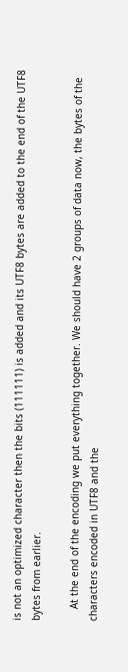is not an optimized character then the bits (111111) is added and its UTF8 bytes are added to the end of the UTF8 bytes from earlier.

    At the end of the encoding we put everything together. We should have 2 groups of data now, the bytes of the characters encoded in UTF8 and the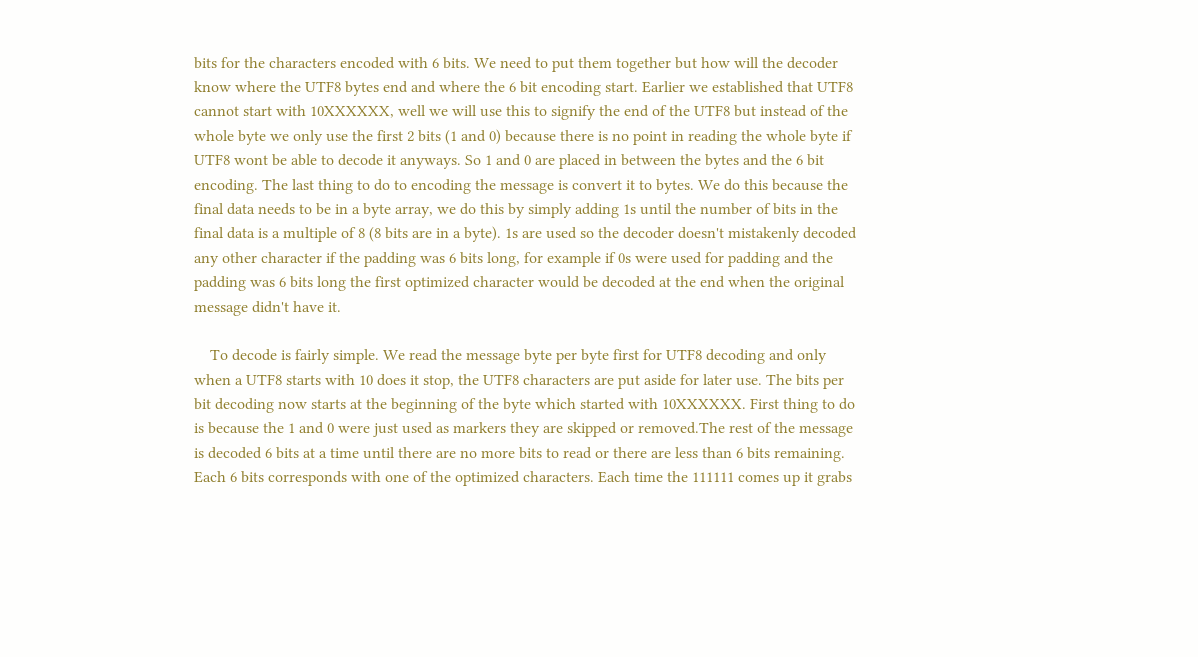bits for the characters encoded with 6 bits. We need to put them together but how will the decoder know where the UTF8 bytes end and where the 6 bit encoding start. Earlier we established that UTF8 cannot start with 10XXXXXX, well we will use this to signify the end of the UTF8 but instead of the whole byte we only use the first 2 bits (1 and 0) because there is no point in reading the whole byte if UTF8 wont be able to decode it anyways. So 1 and 0 are placed in between the bytes and the 6 bit encoding. The last thing to do to encoding the message is convert it to bytes. We do this because the final data needs to be in a byte array, we do this by simply adding 1s until the number of bits in the final data is a multiple of 8 (8 bits are in a byte). 1s are used so the decoder doesn't mistakenly decoded any other character if the padding was 6 bits long, for example if 0s were used for padding and the padding was 6 bits long the first optimized character would be decoded at the end when the original message didn't have it.

    To decode is fairly simple. We read the message byte per byte first for UTF8 decoding and only when a UTF8 starts with 10 does it stop, the UTF8 characters are put aside for later use. The bits per bit decoding now starts at the beginning of the byte which started with 10XXXXXX. First thing to do is because the 1 and 0 were just used as markers they are skipped or removed.The rest of the message is decoded 6 bits at a time until there are no more bits to read or there are less than 6 bits remaining. Each 6 bits corresponds with one of the optimized characters. Each time the 111111 comes up it grabs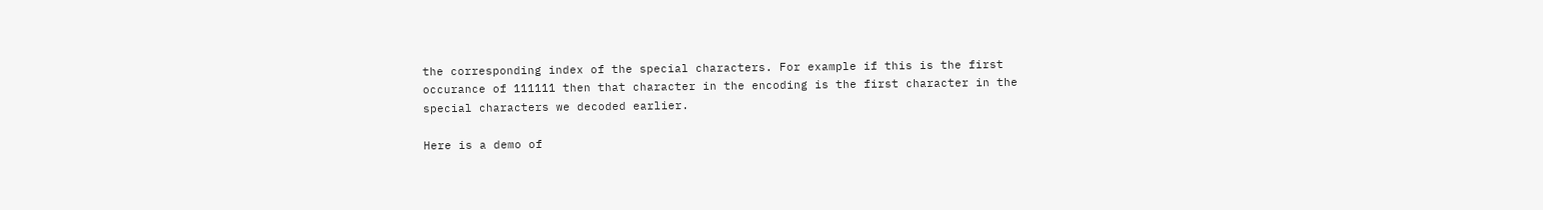the corresponding index of the special characters. For example if this is the first occurance of 111111 then that character in the encoding is the first character in the special characters we decoded earlier.

Here is a demo of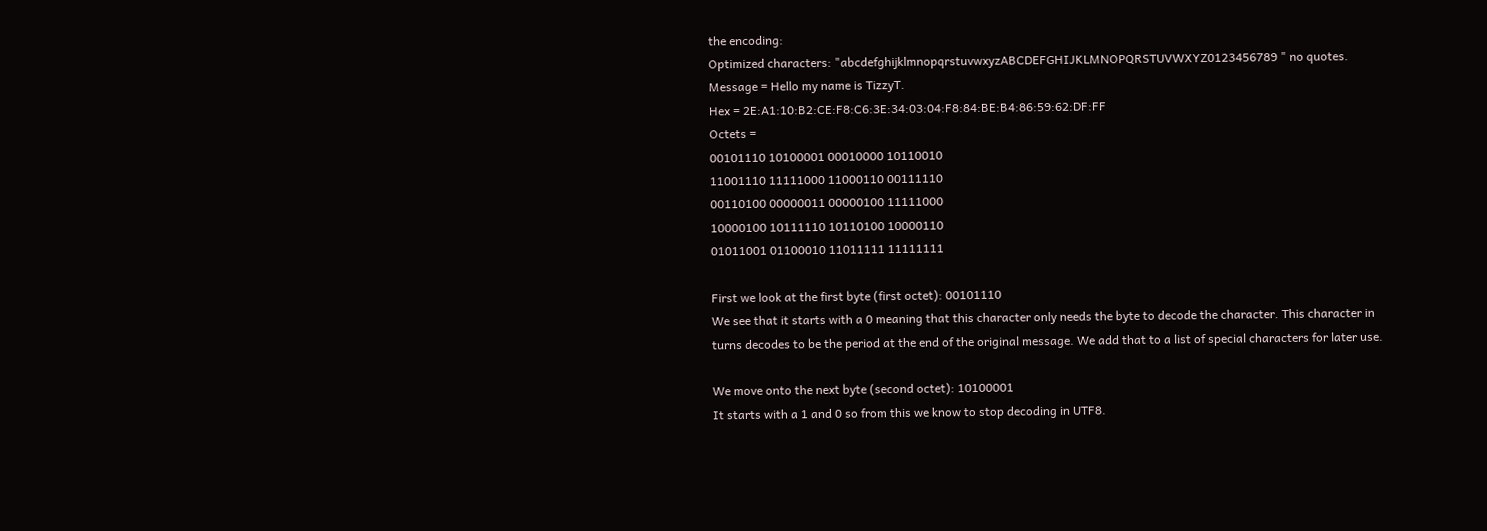the encoding:
Optimized characters: "abcdefghijklmnopqrstuvwxyzABCDEFGHIJKLMNOPQRSTUVWXYZ0123456789 " no quotes.
Message = Hello my name is TizzyT.
Hex = 2E:A1:10:B2:CE:F8:C6:3E:34:03:04:F8:84:BE:B4:86:59:62:DF:FF
Octets =
00101110 10100001 00010000 10110010
11001110 11111000 11000110 00111110
00110100 00000011 00000100 11111000
10000100 10111110 10110100 10000110
01011001 01100010 11011111 11111111

First we look at the first byte (first octet): 00101110
We see that it starts with a 0 meaning that this character only needs the byte to decode the character. This character in turns decodes to be the period at the end of the original message. We add that to a list of special characters for later use.

We move onto the next byte (second octet): 10100001
It starts with a 1 and 0 so from this we know to stop decoding in UTF8.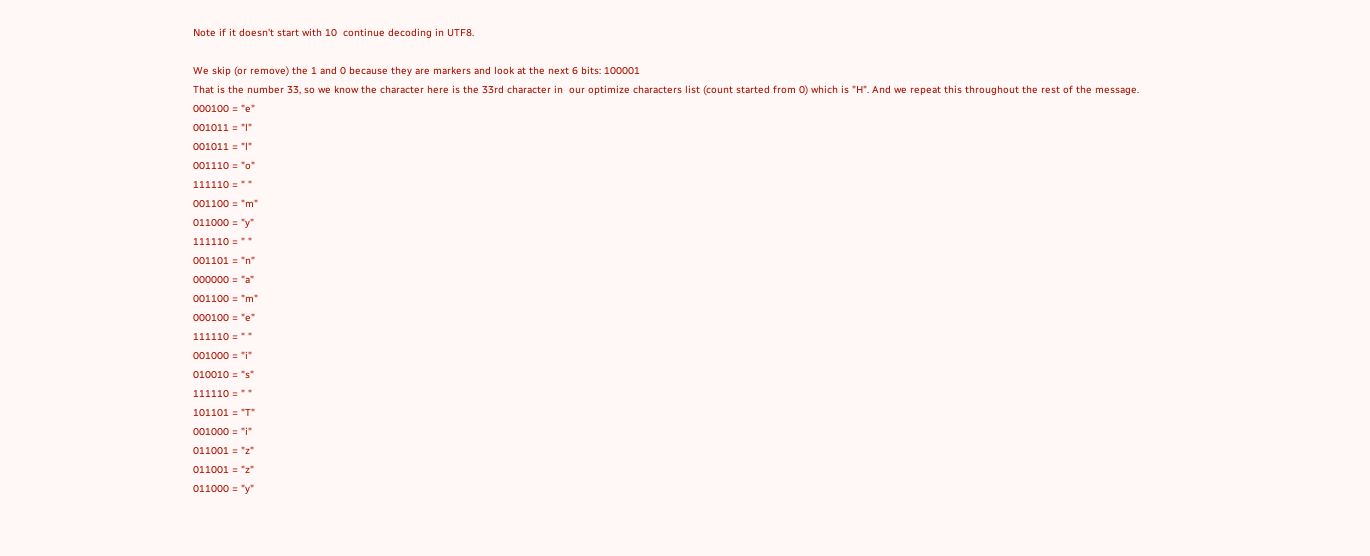Note if it doesn't start with 10  continue decoding in UTF8.

We skip (or remove) the 1 and 0 because they are markers and look at the next 6 bits: 100001
That is the number 33, so we know the character here is the 33rd character in  our optimize characters list (count started from 0) which is "H". And we repeat this throughout the rest of the message.
000100 = "e"
001011 = "l"
001011 = "l"
001110 = "o"
111110 = " "
001100 = "m"
011000 = "y"
111110 = " "
001101 = "n"
000000 = "a"
001100 = "m"
000100 = "e"
111110 = " "
001000 = "i"
010010 = "s"
111110 = " "
101101 = "T"
001000 = "i"
011001 = "z"
011001 = "z"
011000 = "y"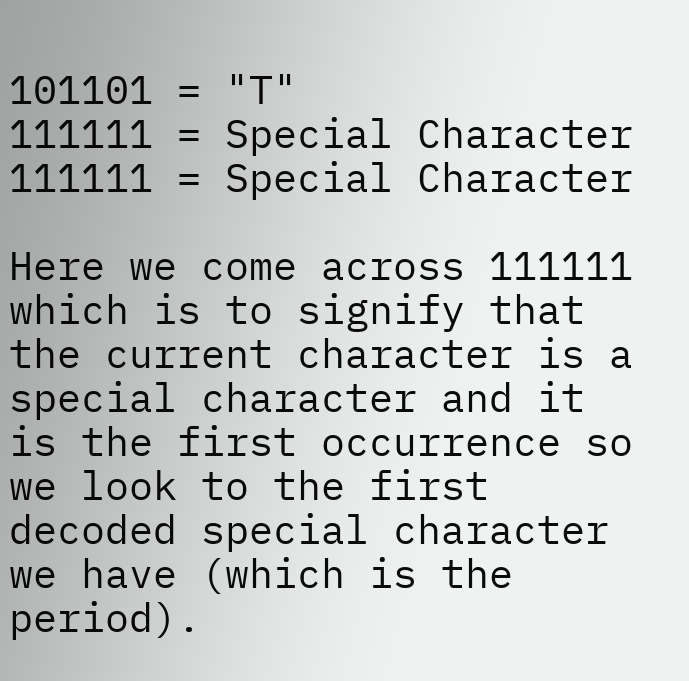101101 = "T"
111111 = Special Character
111111 = Special Character

Here we come across 111111 which is to signify that the current character is a special character and it is the first occurrence so we look to the first decoded special character we have (which is the period).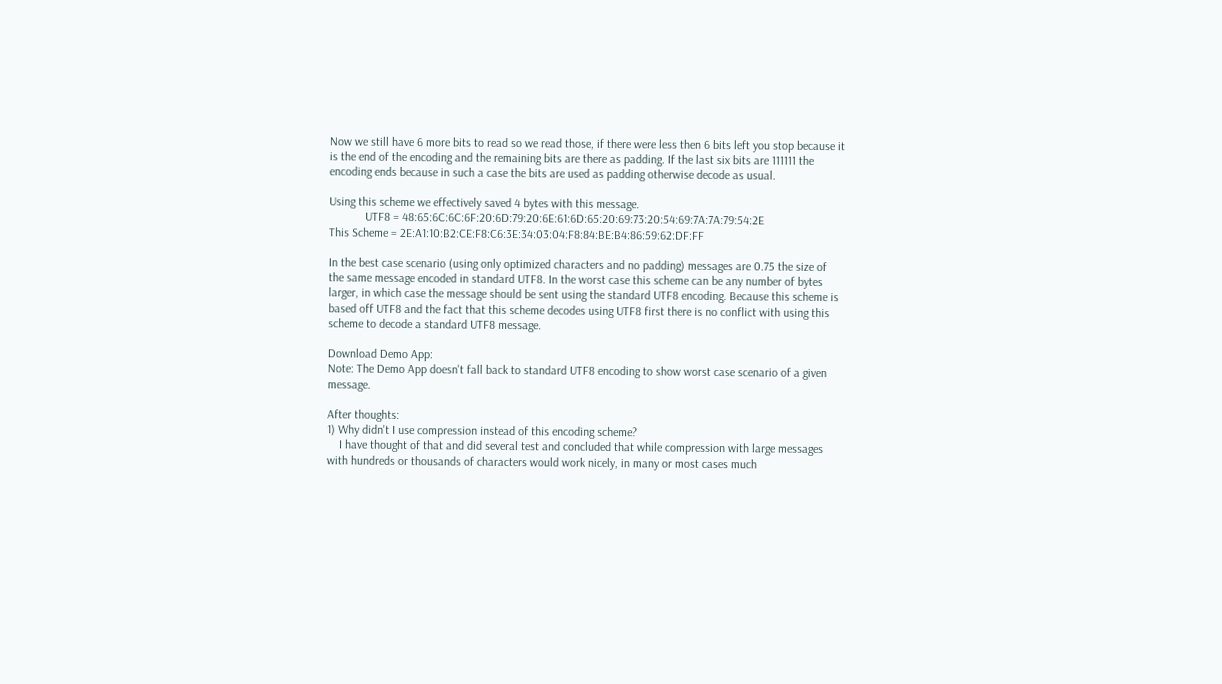Now we still have 6 more bits to read so we read those, if there were less then 6 bits left you stop because it is the end of the encoding and the remaining bits are there as padding. If the last six bits are 111111 the encoding ends because in such a case the bits are used as padding otherwise decode as usual.

Using this scheme we effectively saved 4 bytes with this message.
            UTF8 = 48:65:6C:6C:6F:20:6D:79:20:6E:61:6D:65:20:69:73:20:54:69:7A:7A:79:54:2E
This Scheme = 2E:A1:10:B2:CE:F8:C6:3E:34:03:04:F8:84:BE:B4:86:59:62:DF:FF

In the best case scenario (using only optimized characters and no padding) messages are 0.75 the size of  the same message encoded in standard UTF8. In the worst case this scheme can be any number of bytes larger, in which case the message should be sent using the standard UTF8 encoding. Because this scheme is based off UTF8 and the fact that this scheme decodes using UTF8 first there is no conflict with using this scheme to decode a standard UTF8 message.

Download Demo App:
Note: The Demo App doesn't fall back to standard UTF8 encoding to show worst case scenario of a given message.

After thoughts:
1) Why didn't I use compression instead of this encoding scheme?
    I have thought of that and did several test and concluded that while compression with large messages with hundreds or thousands of characters would work nicely, in many or most cases much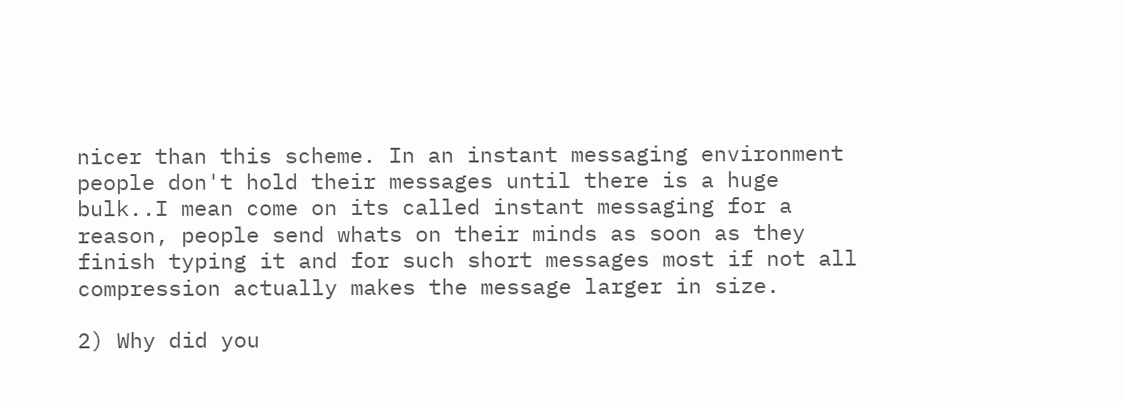nicer than this scheme. In an instant messaging environment people don't hold their messages until there is a huge bulk..I mean come on its called instant messaging for a reason, people send whats on their minds as soon as they finish typing it and for such short messages most if not all compression actually makes the message larger in size.

2) Why did you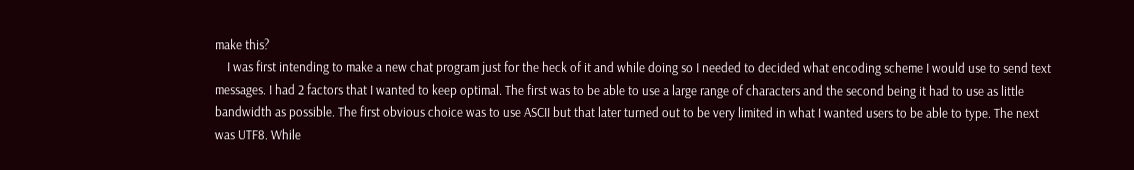make this?
    I was first intending to make a new chat program just for the heck of it and while doing so I needed to decided what encoding scheme I would use to send text messages. I had 2 factors that I wanted to keep optimal. The first was to be able to use a large range of characters and the second being it had to use as little bandwidth as possible. The first obvious choice was to use ASCII but that later turned out to be very limited in what I wanted users to be able to type. The next was UTF8. While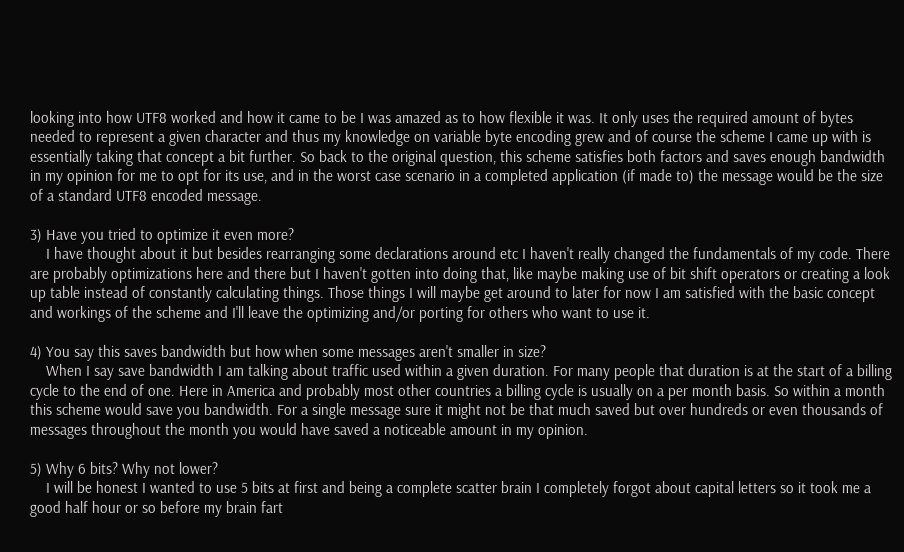looking into how UTF8 worked and how it came to be I was amazed as to how flexible it was. It only uses the required amount of bytes needed to represent a given character and thus my knowledge on variable byte encoding grew and of course the scheme I came up with is essentially taking that concept a bit further. So back to the original question, this scheme satisfies both factors and saves enough bandwidth in my opinion for me to opt for its use, and in the worst case scenario in a completed application (if made to) the message would be the size of a standard UTF8 encoded message.

3) Have you tried to optimize it even more?
    I have thought about it but besides rearranging some declarations around etc I haven't really changed the fundamentals of my code. There are probably optimizations here and there but I haven't gotten into doing that, like maybe making use of bit shift operators or creating a look up table instead of constantly calculating things. Those things I will maybe get around to later for now I am satisfied with the basic concept and workings of the scheme and I'll leave the optimizing and/or porting for others who want to use it.

4) You say this saves bandwidth but how when some messages aren't smaller in size?
    When I say save bandwidth I am talking about traffic used within a given duration. For many people that duration is at the start of a billing cycle to the end of one. Here in America and probably most other countries a billing cycle is usually on a per month basis. So within a month this scheme would save you bandwidth. For a single message sure it might not be that much saved but over hundreds or even thousands of messages throughout the month you would have saved a noticeable amount in my opinion.

5) Why 6 bits? Why not lower?
    I will be honest I wanted to use 5 bits at first and being a complete scatter brain I completely forgot about capital letters so it took me a good half hour or so before my brain fart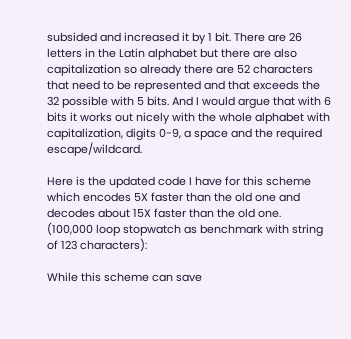subsided and increased it by 1 bit. There are 26 letters in the Latin alphabet but there are also capitalization so already there are 52 characters that need to be represented and that exceeds the 32 possible with 5 bits. And I would argue that with 6 bits it works out nicely with the whole alphabet with capitalization, digits 0-9, a space and the required escape/wildcard.

Here is the updated code I have for this scheme which encodes 5X faster than the old one and decodes about 15X faster than the old one.
(100,000 loop stopwatch as benchmark with string of 123 characters):

While this scheme can save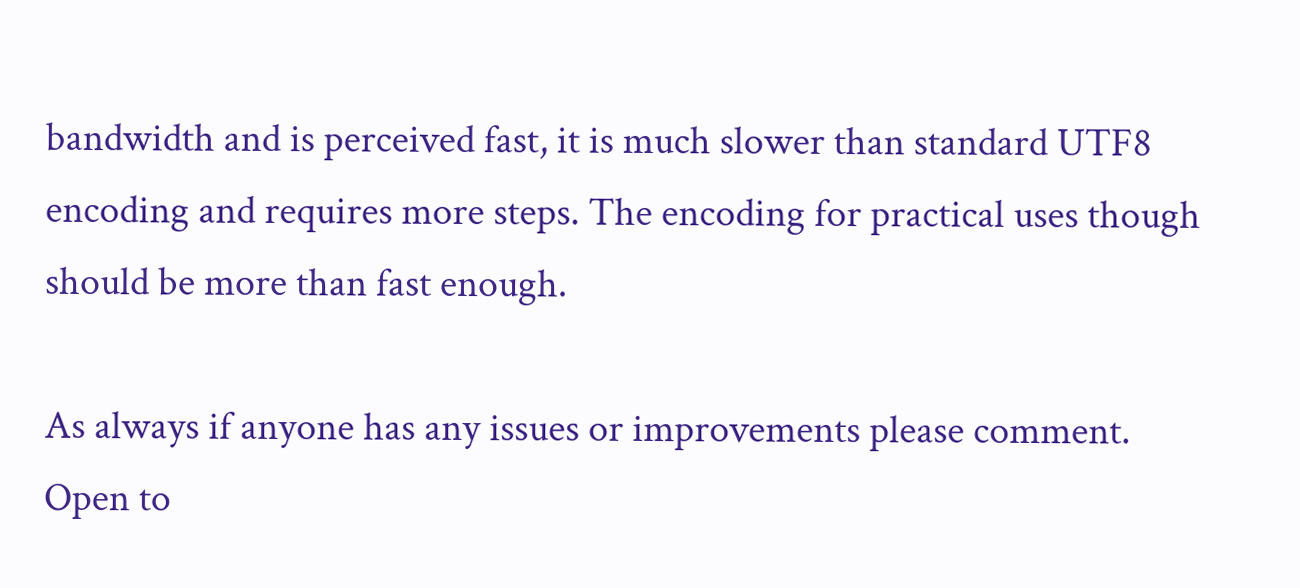bandwidth and is perceived fast, it is much slower than standard UTF8 encoding and requires more steps. The encoding for practical uses though should be more than fast enough.

As always if anyone has any issues or improvements please comment.
Open to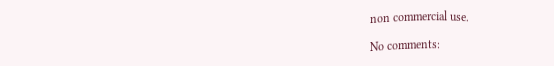non commercial use.

No comments: